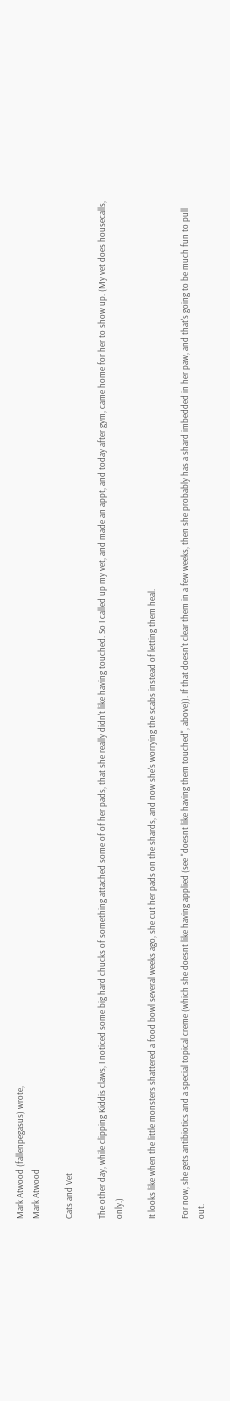Mark Atwood (fallenpegasus) wrote,
Mark Atwood

Cats and Vet

The other day, while clipping Kiddis claws, I noticed some big hard chucks of something attached some of of her pads, that she really didn't like having touched. So I called up my vet, and made an appt, and today after gym, came home for her to show up. (My vet does housecalls, only.)

It looks like when the little monsters shattered a food bowl several weeks ago, she cut her pads on the shards, and now she's worrying the scabs instead of letting them heal.

For now, she gets antibiotics and a special topical creme (which she doesnt like having applied (see "doesnt like having them touched", above)). If that doesn't clear them in a few weeks, then she probably has a shard imbedded in her paw, and that's going to be much fun to pull out.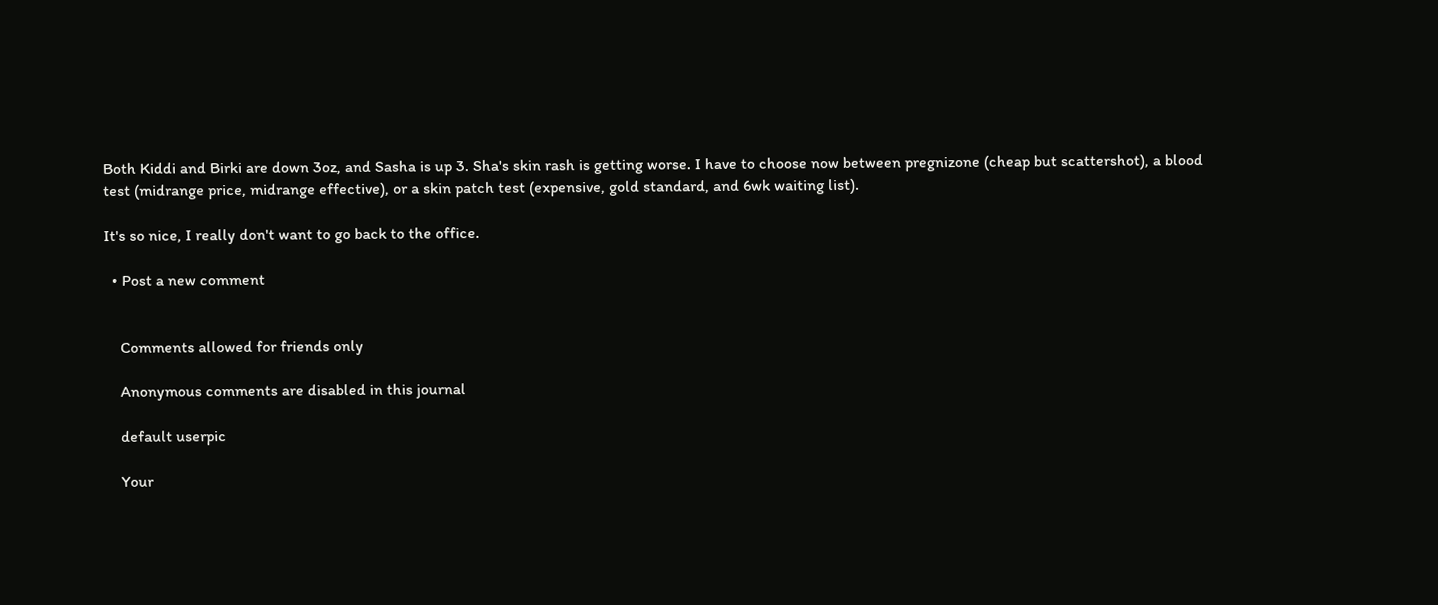Both Kiddi and Birki are down 3oz, and Sasha is up 3. Sha's skin rash is getting worse. I have to choose now between pregnizone (cheap but scattershot), a blood test (midrange price, midrange effective), or a skin patch test (expensive, gold standard, and 6wk waiting list).

It's so nice, I really don't want to go back to the office.

  • Post a new comment


    Comments allowed for friends only

    Anonymous comments are disabled in this journal

    default userpic

    Your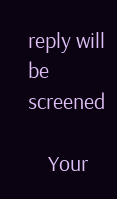reply will be screened

    Your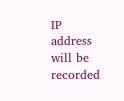IP address will be recorded